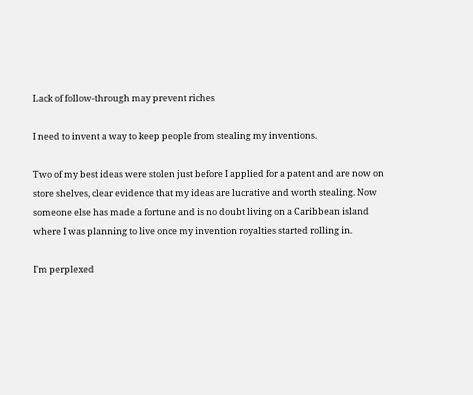Lack of follow-through may prevent riches

I need to invent a way to keep people from stealing my inventions.

Two of my best ideas were stolen just before I applied for a patent and are now on store shelves, clear evidence that my ideas are lucrative and worth stealing. Now someone else has made a fortune and is no doubt living on a Caribbean island where I was planning to live once my invention royalties started rolling in.

I'm perplexed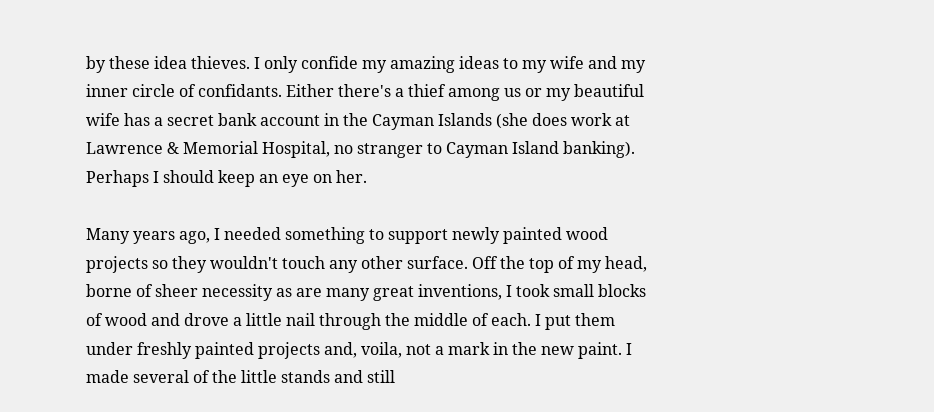by these idea thieves. I only confide my amazing ideas to my wife and my inner circle of confidants. Either there's a thief among us or my beautiful wife has a secret bank account in the Cayman Islands (she does work at Lawrence & Memorial Hospital, no stranger to Cayman Island banking). Perhaps I should keep an eye on her.

Many years ago, I needed something to support newly painted wood projects so they wouldn't touch any other surface. Off the top of my head, borne of sheer necessity as are many great inventions, I took small blocks of wood and drove a little nail through the middle of each. I put them under freshly painted projects and, voila, not a mark in the new paint. I made several of the little stands and still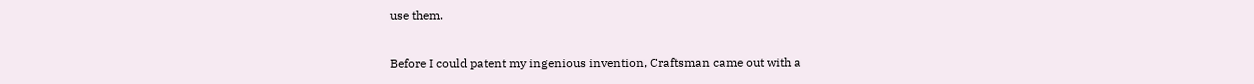use them.

Before I could patent my ingenious invention, Craftsman came out with a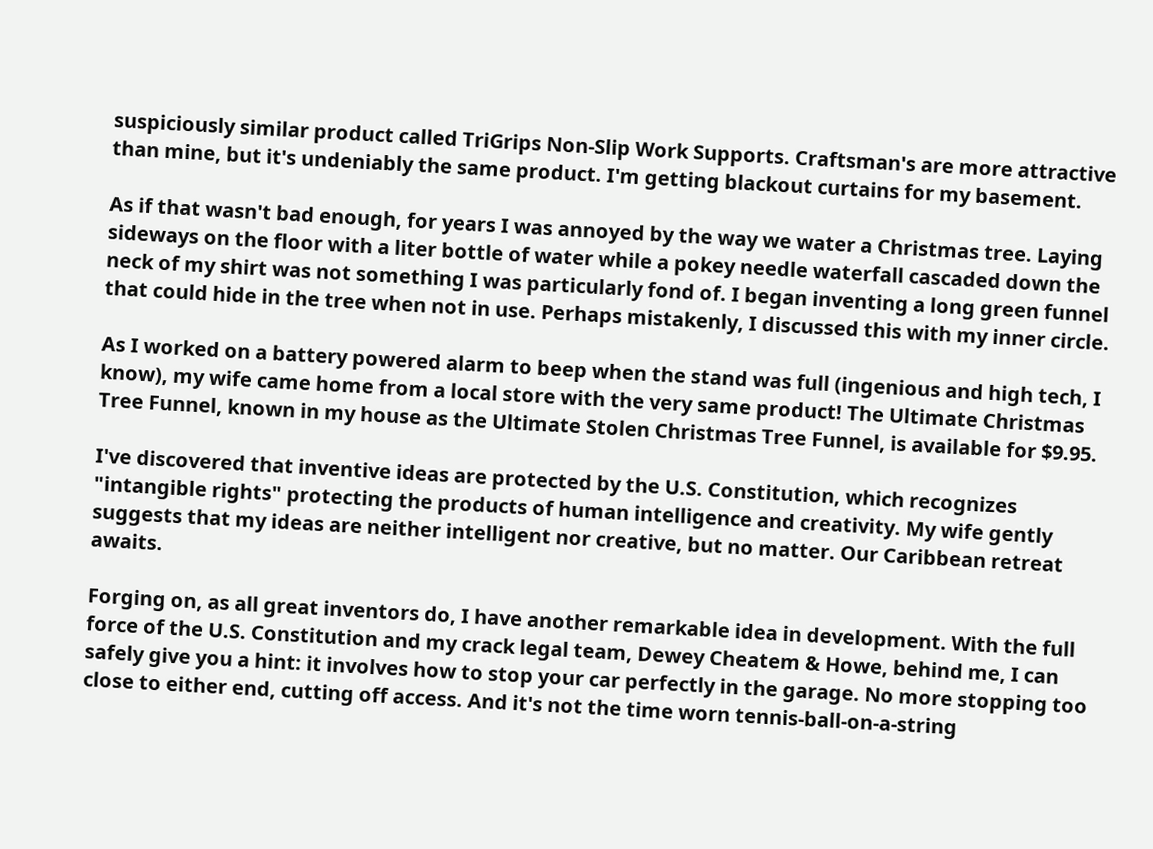suspiciously similar product called TriGrips Non-Slip Work Supports. Craftsman's are more attractive than mine, but it's undeniably the same product. I'm getting blackout curtains for my basement.

As if that wasn't bad enough, for years I was annoyed by the way we water a Christmas tree. Laying sideways on the floor with a liter bottle of water while a pokey needle waterfall cascaded down the neck of my shirt was not something I was particularly fond of. I began inventing a long green funnel that could hide in the tree when not in use. Perhaps mistakenly, I discussed this with my inner circle.

As I worked on a battery powered alarm to beep when the stand was full (ingenious and high tech, I know), my wife came home from a local store with the very same product! The Ultimate Christmas Tree Funnel, known in my house as the Ultimate Stolen Christmas Tree Funnel, is available for $9.95.

I've discovered that inventive ideas are protected by the U.S. Constitution, which recognizes "intangible rights" protecting the products of human intelligence and creativity. My wife gently suggests that my ideas are neither intelligent nor creative, but no matter. Our Caribbean retreat awaits.

Forging on, as all great inventors do, I have another remarkable idea in development. With the full force of the U.S. Constitution and my crack legal team, Dewey Cheatem & Howe, behind me, I can safely give you a hint: it involves how to stop your car perfectly in the garage. No more stopping too close to either end, cutting off access. And it's not the time worn tennis-ball-on-a-string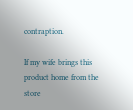contraption.

If my wife brings this product home from the store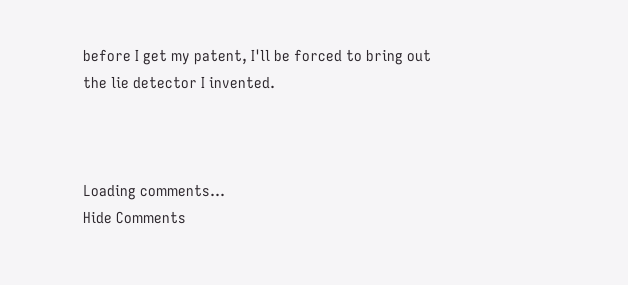before I get my patent, I'll be forced to bring out the lie detector I invented.



Loading comments...
Hide Comments